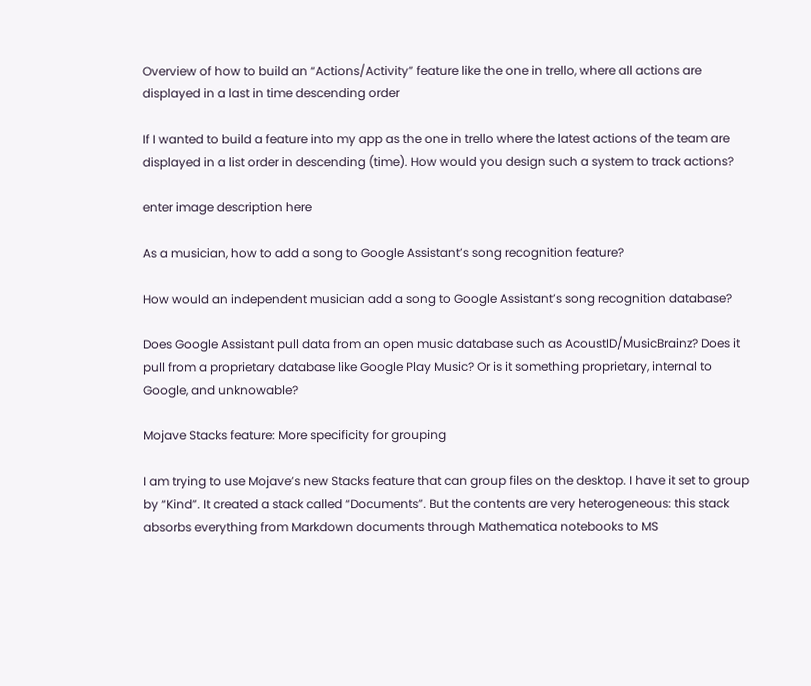Overview of how to build an “Actions/Activity” feature like the one in trello, where all actions are displayed in a last in time descending order

If I wanted to build a feature into my app as the one in trello where the latest actions of the team are displayed in a list order in descending (time). How would you design such a system to track actions?

enter image description here

As a musician, how to add a song to Google Assistant’s song recognition feature?

How would an independent musician add a song to Google Assistant’s song recognition database?

Does Google Assistant pull data from an open music database such as AcoustID/MusicBrainz? Does it pull from a proprietary database like Google Play Music? Or is it something proprietary, internal to Google, and unknowable?

Mojave Stacks feature: More specificity for grouping

I am trying to use Mojave’s new Stacks feature that can group files on the desktop. I have it set to group by “Kind”. It created a stack called “Documents”. But the contents are very heterogeneous: this stack absorbs everything from Markdown documents through Mathematica notebooks to MS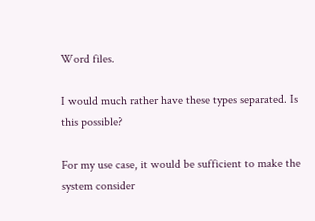Word files.

I would much rather have these types separated. Is this possible?

For my use case, it would be sufficient to make the system consider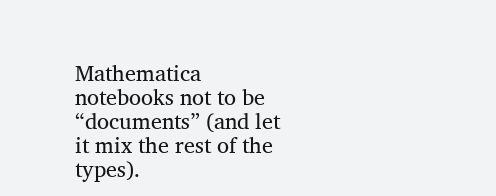Mathematica notebooks not to be “documents” (and let it mix the rest of the types).